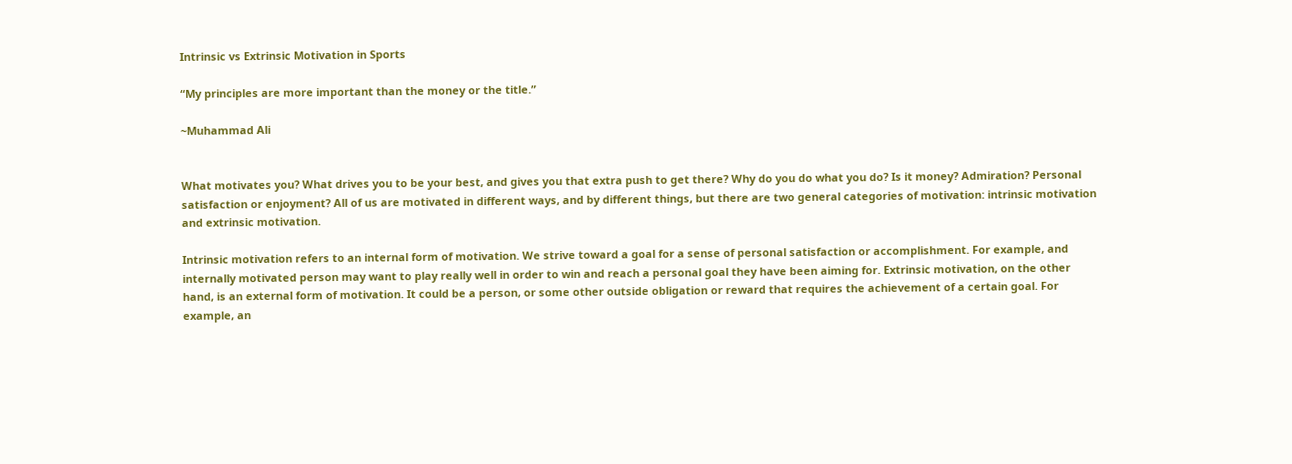Intrinsic vs Extrinsic Motivation in Sports

“My principles are more important than the money or the title.”

~Muhammad Ali


What motivates you? What drives you to be your best, and gives you that extra push to get there? Why do you do what you do? Is it money? Admiration? Personal satisfaction or enjoyment? All of us are motivated in different ways, and by different things, but there are two general categories of motivation: intrinsic motivation and extrinsic motivation.

Intrinsic motivation refers to an internal form of motivation. We strive toward a goal for a sense of personal satisfaction or accomplishment. For example, and internally motivated person may want to play really well in order to win and reach a personal goal they have been aiming for. Extrinsic motivation, on the other hand, is an external form of motivation. It could be a person, or some other outside obligation or reward that requires the achievement of a certain goal. For example, an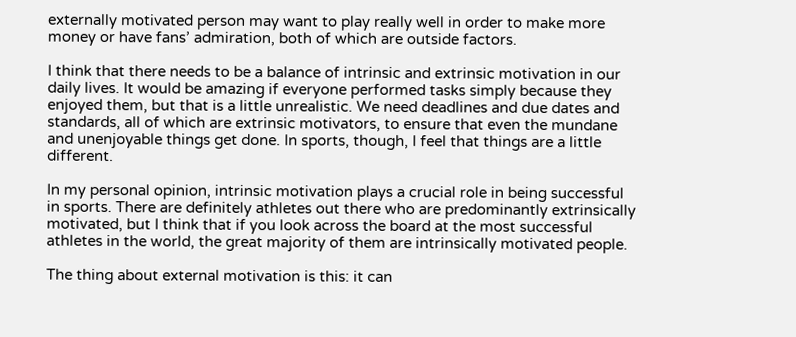externally motivated person may want to play really well in order to make more money or have fans’ admiration, both of which are outside factors.

I think that there needs to be a balance of intrinsic and extrinsic motivation in our daily lives. It would be amazing if everyone performed tasks simply because they enjoyed them, but that is a little unrealistic. We need deadlines and due dates and standards, all of which are extrinsic motivators, to ensure that even the mundane and unenjoyable things get done. In sports, though, I feel that things are a little different.

In my personal opinion, intrinsic motivation plays a crucial role in being successful in sports. There are definitely athletes out there who are predominantly extrinsically motivated, but I think that if you look across the board at the most successful athletes in the world, the great majority of them are intrinsically motivated people.

The thing about external motivation is this: it can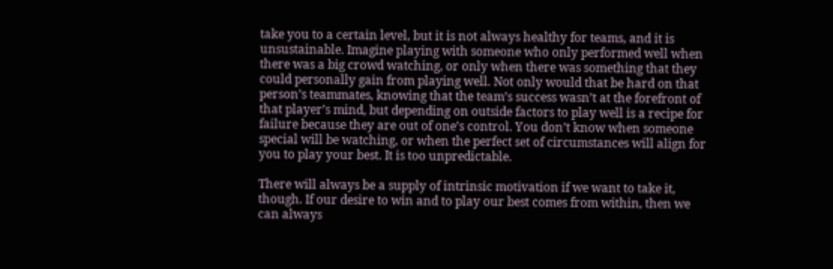take you to a certain level, but it is not always healthy for teams, and it is unsustainable. Imagine playing with someone who only performed well when there was a big crowd watching, or only when there was something that they could personally gain from playing well. Not only would that be hard on that person’s teammates, knowing that the team’s success wasn’t at the forefront of that player’s mind, but depending on outside factors to play well is a recipe for failure because they are out of one’s control. You don’t know when someone special will be watching, or when the perfect set of circumstances will align for you to play your best. It is too unpredictable.

There will always be a supply of intrinsic motivation if we want to take it, though. If our desire to win and to play our best comes from within, then we can always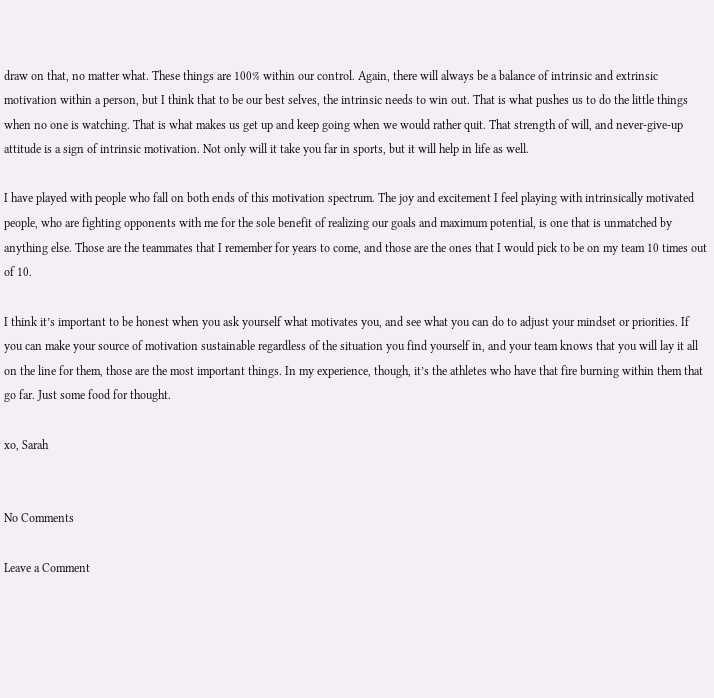draw on that, no matter what. These things are 100% within our control. Again, there will always be a balance of intrinsic and extrinsic motivation within a person, but I think that to be our best selves, the intrinsic needs to win out. That is what pushes us to do the little things when no one is watching. That is what makes us get up and keep going when we would rather quit. That strength of will, and never-give-up attitude is a sign of intrinsic motivation. Not only will it take you far in sports, but it will help in life as well.

I have played with people who fall on both ends of this motivation spectrum. The joy and excitement I feel playing with intrinsically motivated people, who are fighting opponents with me for the sole benefit of realizing our goals and maximum potential, is one that is unmatched by anything else. Those are the teammates that I remember for years to come, and those are the ones that I would pick to be on my team 10 times out of 10.

I think it’s important to be honest when you ask yourself what motivates you, and see what you can do to adjust your mindset or priorities. If you can make your source of motivation sustainable regardless of the situation you find yourself in, and your team knows that you will lay it all on the line for them, those are the most important things. In my experience, though, it’s the athletes who have that fire burning within them that go far. Just some food for thought.

xo, Sarah


No Comments

Leave a Comment